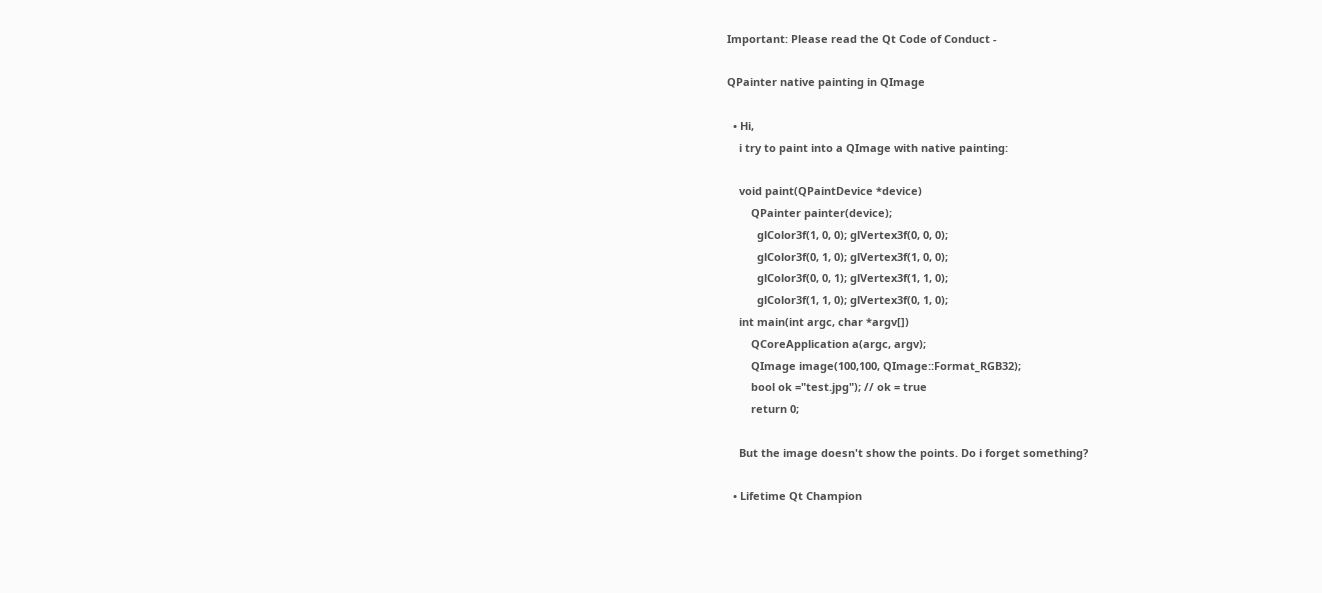Important: Please read the Qt Code of Conduct -

QPainter native painting in QImage

  • Hi,
    i try to paint into a QImage with native painting:

    void paint(QPaintDevice *device)
        QPainter painter(device);
          glColor3f(1, 0, 0); glVertex3f(0, 0, 0);
          glColor3f(0, 1, 0); glVertex3f(1, 0, 0);
          glColor3f(0, 0, 1); glVertex3f(1, 1, 0);
          glColor3f(1, 1, 0); glVertex3f(0, 1, 0);
    int main(int argc, char *argv[])
        QCoreApplication a(argc, argv);
        QImage image(100,100, QImage::Format_RGB32);
        bool ok ="test.jpg"); // ok = true
        return 0;

    But the image doesn't show the points. Do i forget something?

  • Lifetime Qt Champion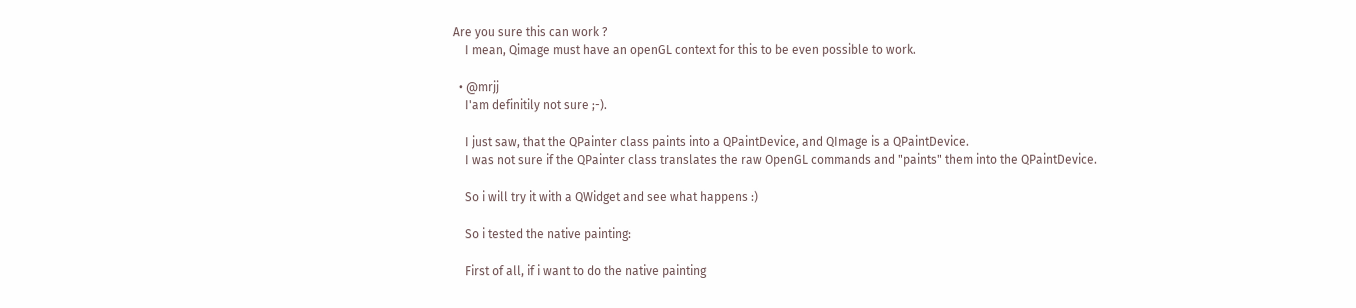Are you sure this can work ?
    I mean, Qimage must have an openGL context for this to be even possible to work.

  • @mrjj
    I'am definitily not sure ;-).

    I just saw, that the QPainter class paints into a QPaintDevice, and QImage is a QPaintDevice.
    I was not sure if the QPainter class translates the raw OpenGL commands and "paints" them into the QPaintDevice.

    So i will try it with a QWidget and see what happens :)

    So i tested the native painting:

    First of all, if i want to do the native painting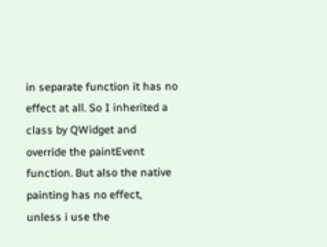in separate function it has no effect at all. So I inherited a class by QWidget and override the paintEvent function. But also the native painting has no effect, unless i use the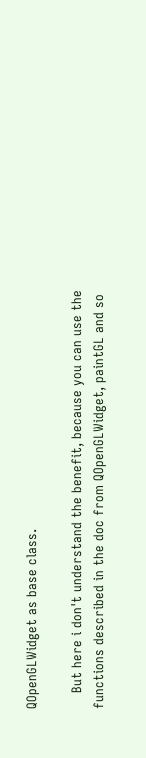QOpenGLWidget as base class.

    But here i don't understand the benefit, because you can use the functions described in the doc from QOpenGLWidget, paintGL and so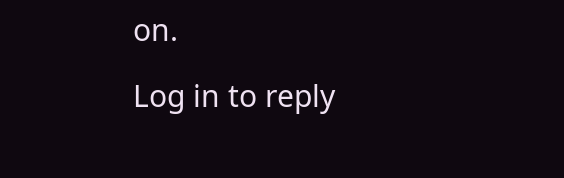on.

Log in to reply